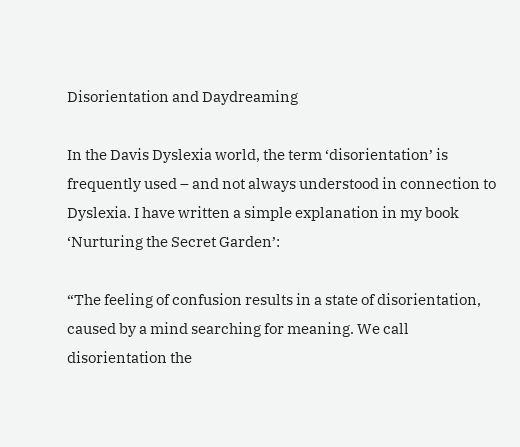Disorientation and Daydreaming

In the Davis Dyslexia world, the term ‘disorientation’ is frequently used – and not always understood in connection to Dyslexia. I have written a simple explanation in my book ‘Nurturing the Secret Garden’:

“The feeling of confusion results in a state of disorientation, caused by a mind searching for meaning. We call disorientation the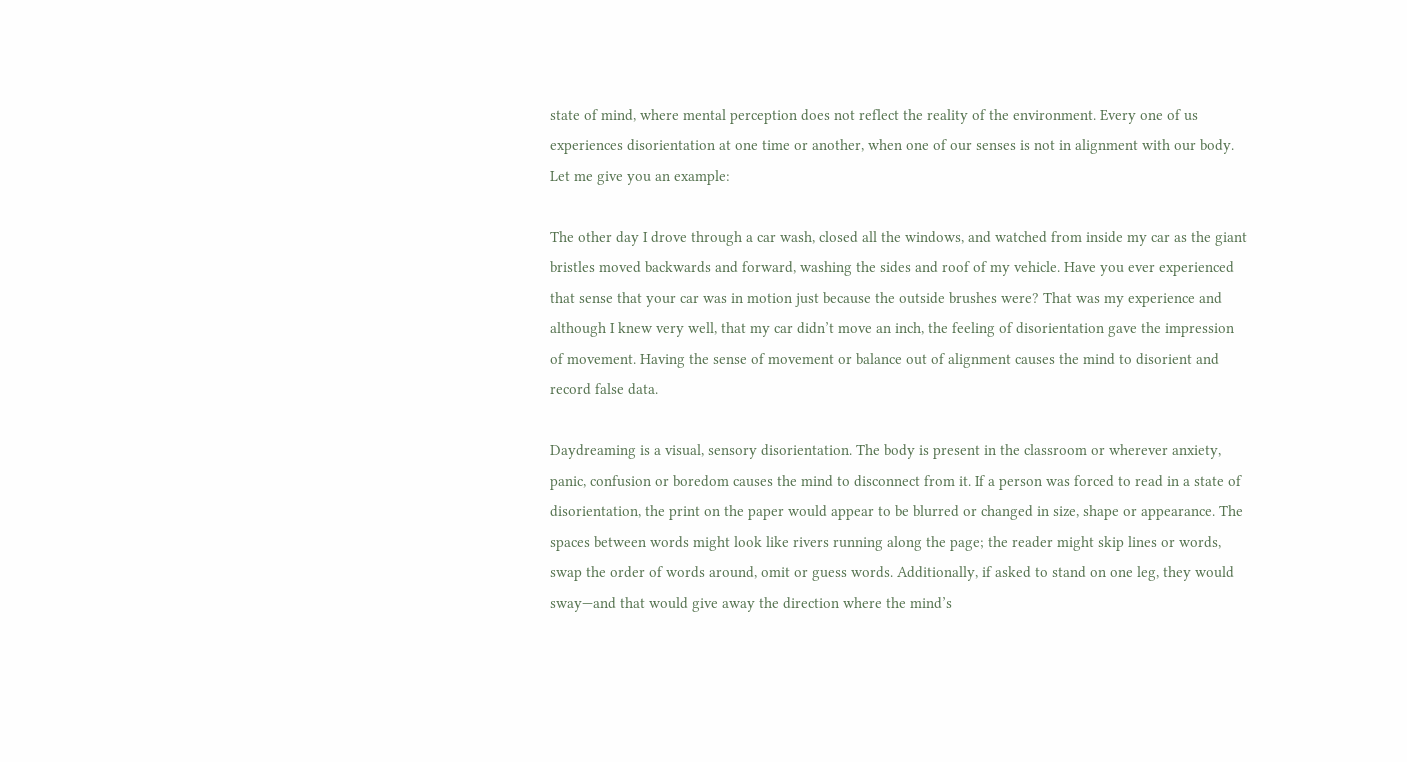state of mind, where mental perception does not reflect the reality of the environment. Every one of us experiences disorientation at one time or another, when one of our senses is not in alignment with our body. Let me give you an example:

The other day I drove through a car wash, closed all the windows, and watched from inside my car as the giant bristles moved backwards and forward, washing the sides and roof of my vehicle. Have you ever experienced that sense that your car was in motion just because the outside brushes were? That was my experience and although I knew very well, that my car didn’t move an inch, the feeling of disorientation gave the impression of movement. Having the sense of movement or balance out of alignment causes the mind to disorient and record false data.

Daydreaming is a visual, sensory disorientation. The body is present in the classroom or wherever anxiety, panic, confusion or boredom causes the mind to disconnect from it. If a person was forced to read in a state of disorientation, the print on the paper would appear to be blurred or changed in size, shape or appearance. The spaces between words might look like rivers running along the page; the reader might skip lines or words, swap the order of words around, omit or guess words. Additionally, if asked to stand on one leg, they would sway—and that would give away the direction where the mind’s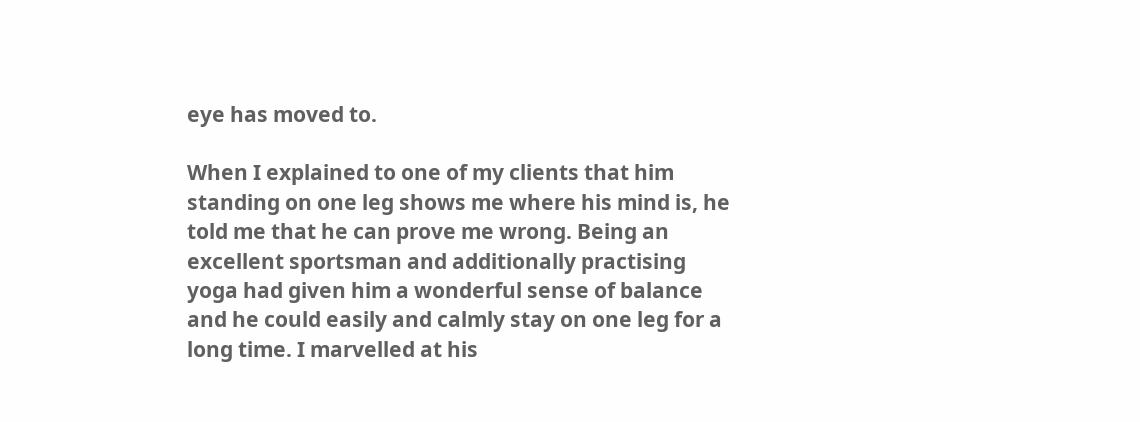eye has moved to.

When I explained to one of my clients that him standing on one leg shows me where his mind is, he told me that he can prove me wrong. Being an excellent sportsman and additionally practising yoga had given him a wonderful sense of balance and he could easily and calmly stay on one leg for a long time. I marvelled at his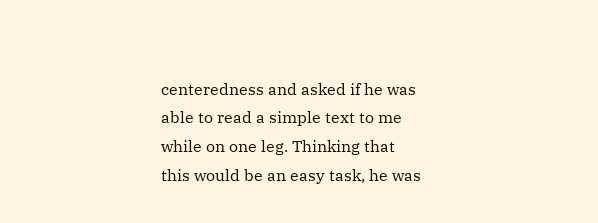centeredness and asked if he was able to read a simple text to me while on one leg. Thinking that this would be an easy task, he was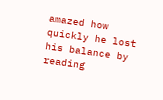amazed how quickly he lost his balance by reading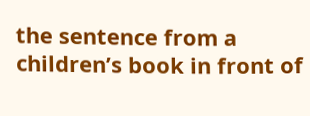the sentence from a children’s book in front of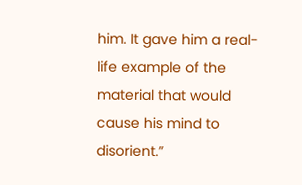him. It gave him a real-life example of the material that would cause his mind to disorient.”